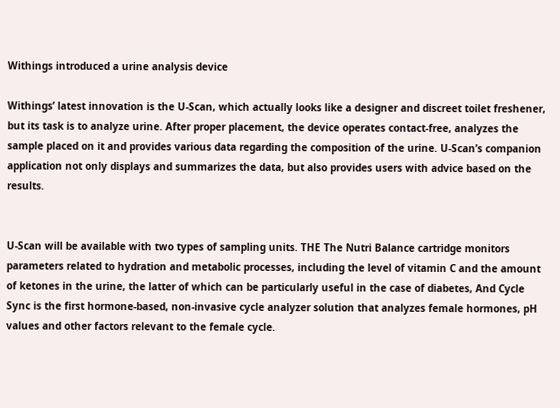Withings introduced a urine analysis device

Withings’ latest innovation is the U-Scan, which actually looks like a designer and discreet toilet freshener, but its task is to analyze urine. After proper placement, the device operates contact-free, analyzes the sample placed on it and provides various data regarding the composition of the urine. U-Scan’s companion application not only displays and summarizes the data, but also provides users with advice based on the results.


U-Scan will be available with two types of sampling units. THE The Nutri Balance cartridge monitors parameters related to hydration and metabolic processes, including the level of vitamin C and the amount of ketones in the urine, the latter of which can be particularly useful in the case of diabetes, And Cycle Sync is the first hormone-based, non-invasive cycle analyzer solution that analyzes female hormones, pH values and other factors relevant to the female cycle.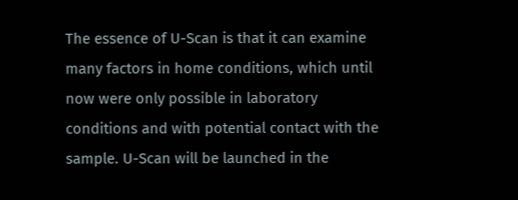The essence of U-Scan is that it can examine many factors in home conditions, which until now were only possible in laboratory conditions and with potential contact with the sample. U-Scan will be launched in the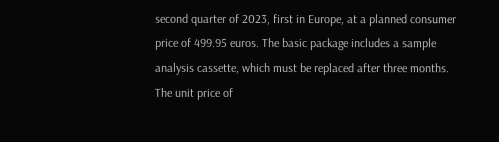second quarter of 2023, first in Europe, at a planned consumer price of 499.95 euros. The basic package includes a sample analysis cassette, which must be replaced after three months. The unit price of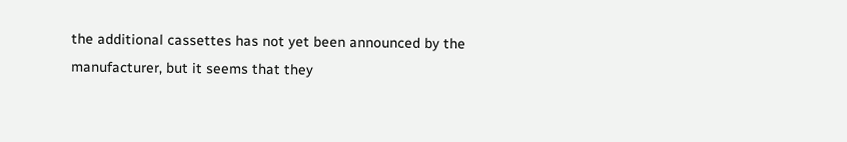the additional cassettes has not yet been announced by the manufacturer, but it seems that they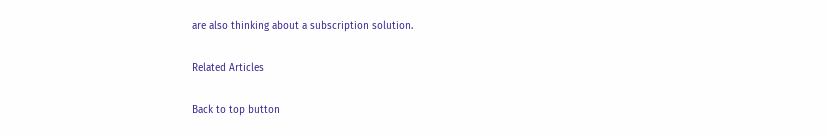are also thinking about a subscription solution.

Related Articles

Back to top button